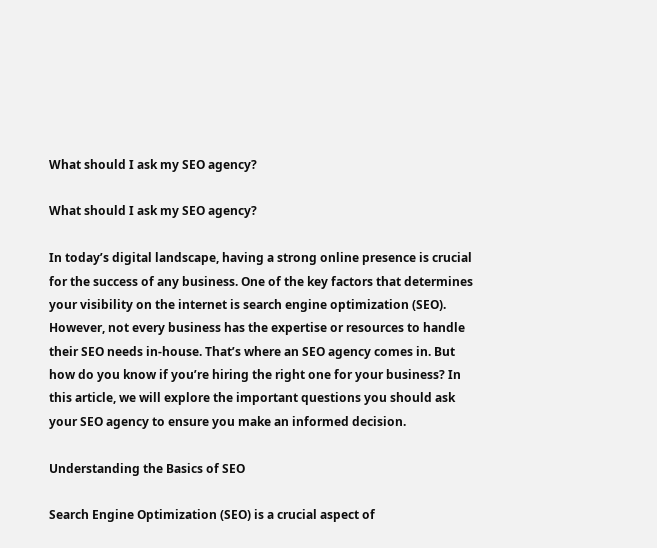What should I ask my SEO agency?

What should I ask my SEO agency?

In today’s digital landscape, having a strong online presence is crucial for the success of any business. One of the key factors that determines your visibility on the internet is search engine optimization (SEO). However, not every business has the expertise or resources to handle their SEO needs in-house. That’s where an SEO agency comes in. But how do you know if you’re hiring the right one for your business? In this article, we will explore the important questions you should ask your SEO agency to ensure you make an informed decision.

Understanding the Basics of SEO

Search Engine Optimization (SEO) is a crucial aspect of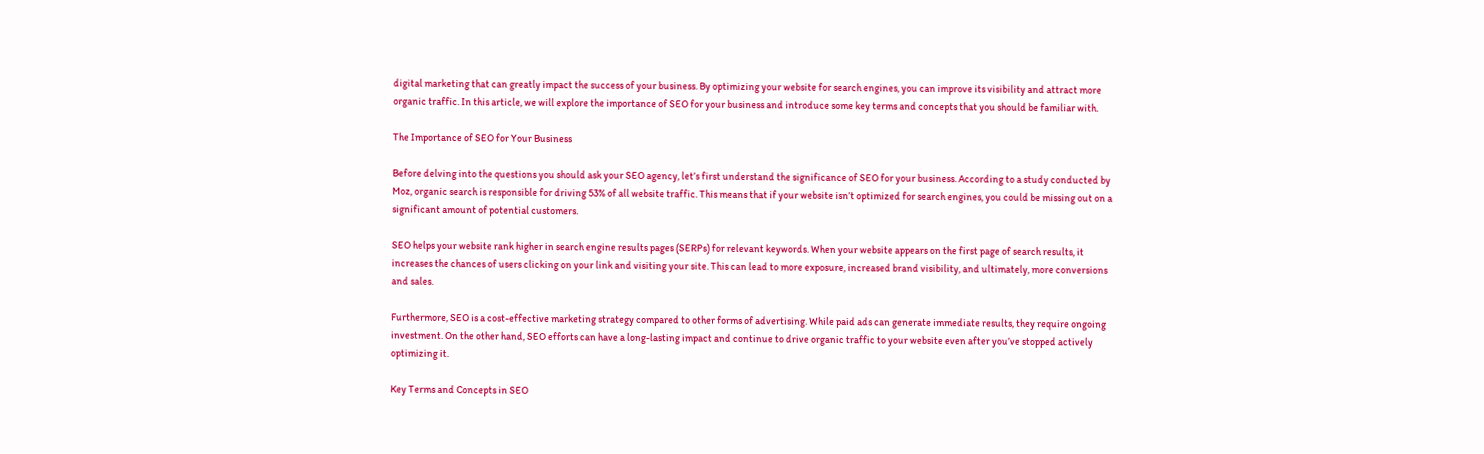digital marketing that can greatly impact the success of your business. By optimizing your website for search engines, you can improve its visibility and attract more organic traffic. In this article, we will explore the importance of SEO for your business and introduce some key terms and concepts that you should be familiar with.

The Importance of SEO for Your Business

Before delving into the questions you should ask your SEO agency, let’s first understand the significance of SEO for your business. According to a study conducted by Moz, organic search is responsible for driving 53% of all website traffic. This means that if your website isn’t optimized for search engines, you could be missing out on a significant amount of potential customers.

SEO helps your website rank higher in search engine results pages (SERPs) for relevant keywords. When your website appears on the first page of search results, it increases the chances of users clicking on your link and visiting your site. This can lead to more exposure, increased brand visibility, and ultimately, more conversions and sales.

Furthermore, SEO is a cost-effective marketing strategy compared to other forms of advertising. While paid ads can generate immediate results, they require ongoing investment. On the other hand, SEO efforts can have a long-lasting impact and continue to drive organic traffic to your website even after you’ve stopped actively optimizing it.

Key Terms and Concepts in SEO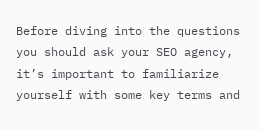Before diving into the questions you should ask your SEO agency, it’s important to familiarize yourself with some key terms and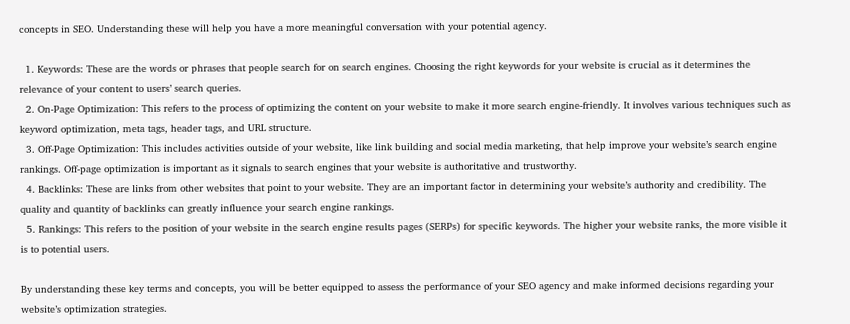concepts in SEO. Understanding these will help you have a more meaningful conversation with your potential agency.

  1. Keywords: These are the words or phrases that people search for on search engines. Choosing the right keywords for your website is crucial as it determines the relevance of your content to users’ search queries.
  2. On-Page Optimization: This refers to the process of optimizing the content on your website to make it more search engine-friendly. It involves various techniques such as keyword optimization, meta tags, header tags, and URL structure.
  3. Off-Page Optimization: This includes activities outside of your website, like link building and social media marketing, that help improve your website’s search engine rankings. Off-page optimization is important as it signals to search engines that your website is authoritative and trustworthy.
  4. Backlinks: These are links from other websites that point to your website. They are an important factor in determining your website’s authority and credibility. The quality and quantity of backlinks can greatly influence your search engine rankings.
  5. Rankings: This refers to the position of your website in the search engine results pages (SERPs) for specific keywords. The higher your website ranks, the more visible it is to potential users.

By understanding these key terms and concepts, you will be better equipped to assess the performance of your SEO agency and make informed decisions regarding your website’s optimization strategies.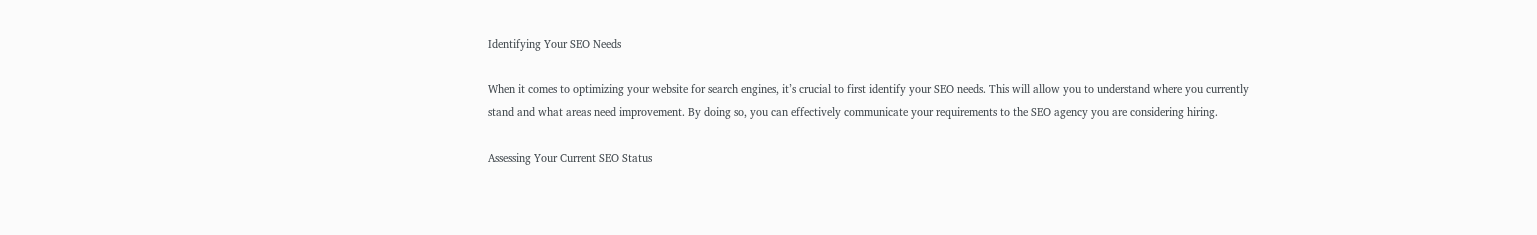Identifying Your SEO Needs

When it comes to optimizing your website for search engines, it’s crucial to first identify your SEO needs. This will allow you to understand where you currently stand and what areas need improvement. By doing so, you can effectively communicate your requirements to the SEO agency you are considering hiring.

Assessing Your Current SEO Status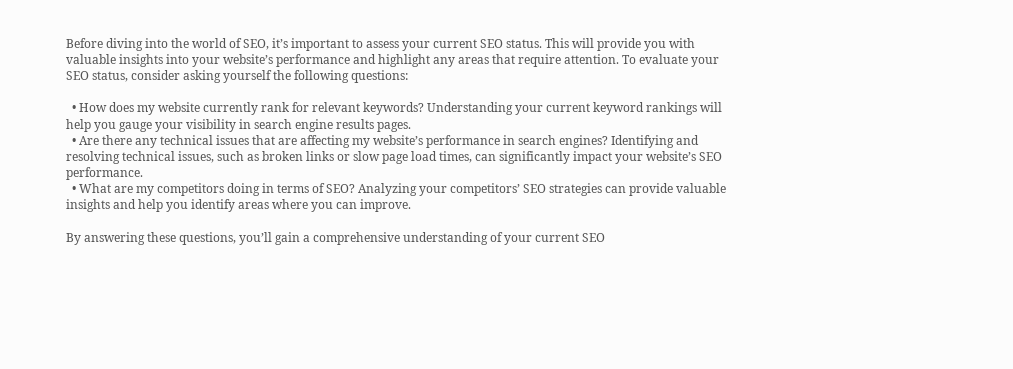Before diving into the world of SEO, it’s important to assess your current SEO status. This will provide you with valuable insights into your website’s performance and highlight any areas that require attention. To evaluate your SEO status, consider asking yourself the following questions:

  • How does my website currently rank for relevant keywords? Understanding your current keyword rankings will help you gauge your visibility in search engine results pages.
  • Are there any technical issues that are affecting my website’s performance in search engines? Identifying and resolving technical issues, such as broken links or slow page load times, can significantly impact your website’s SEO performance.
  • What are my competitors doing in terms of SEO? Analyzing your competitors’ SEO strategies can provide valuable insights and help you identify areas where you can improve.

By answering these questions, you’ll gain a comprehensive understanding of your current SEO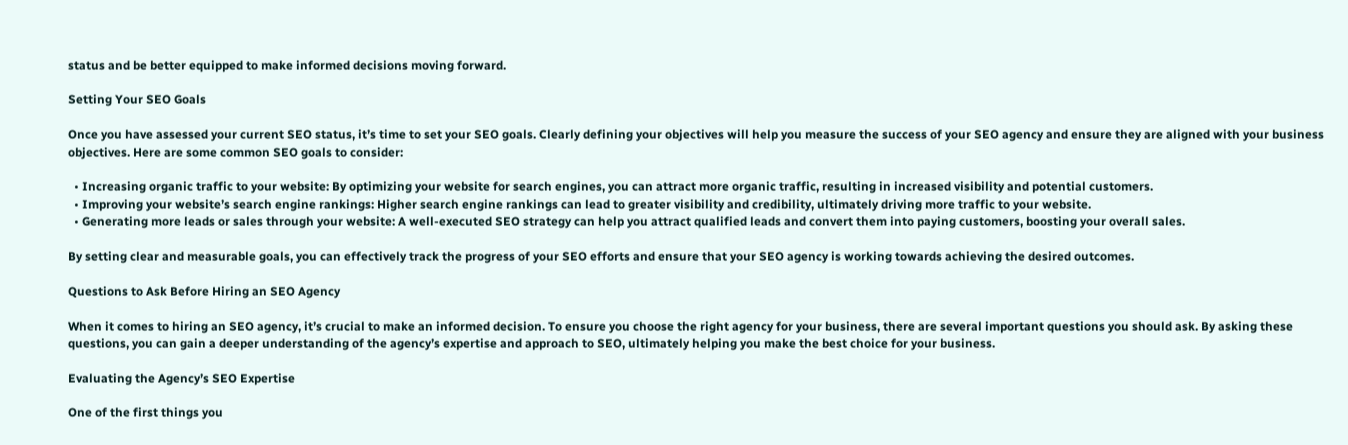status and be better equipped to make informed decisions moving forward.

Setting Your SEO Goals

Once you have assessed your current SEO status, it’s time to set your SEO goals. Clearly defining your objectives will help you measure the success of your SEO agency and ensure they are aligned with your business objectives. Here are some common SEO goals to consider:

  • Increasing organic traffic to your website: By optimizing your website for search engines, you can attract more organic traffic, resulting in increased visibility and potential customers.
  • Improving your website’s search engine rankings: Higher search engine rankings can lead to greater visibility and credibility, ultimately driving more traffic to your website.
  • Generating more leads or sales through your website: A well-executed SEO strategy can help you attract qualified leads and convert them into paying customers, boosting your overall sales.

By setting clear and measurable goals, you can effectively track the progress of your SEO efforts and ensure that your SEO agency is working towards achieving the desired outcomes.

Questions to Ask Before Hiring an SEO Agency

When it comes to hiring an SEO agency, it’s crucial to make an informed decision. To ensure you choose the right agency for your business, there are several important questions you should ask. By asking these questions, you can gain a deeper understanding of the agency’s expertise and approach to SEO, ultimately helping you make the best choice for your business.

Evaluating the Agency’s SEO Expertise

One of the first things you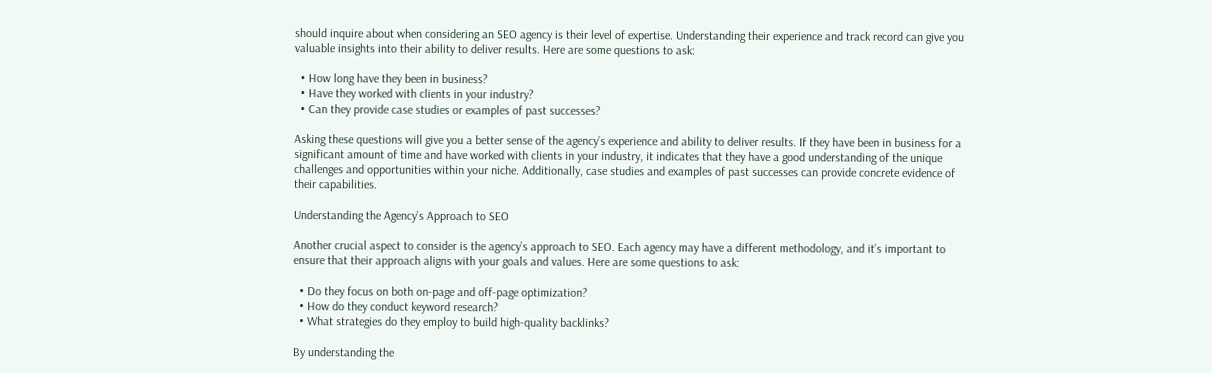should inquire about when considering an SEO agency is their level of expertise. Understanding their experience and track record can give you valuable insights into their ability to deliver results. Here are some questions to ask:

  • How long have they been in business?
  • Have they worked with clients in your industry?
  • Can they provide case studies or examples of past successes?

Asking these questions will give you a better sense of the agency’s experience and ability to deliver results. If they have been in business for a significant amount of time and have worked with clients in your industry, it indicates that they have a good understanding of the unique challenges and opportunities within your niche. Additionally, case studies and examples of past successes can provide concrete evidence of their capabilities.

Understanding the Agency’s Approach to SEO

Another crucial aspect to consider is the agency’s approach to SEO. Each agency may have a different methodology, and it’s important to ensure that their approach aligns with your goals and values. Here are some questions to ask:

  • Do they focus on both on-page and off-page optimization?
  • How do they conduct keyword research?
  • What strategies do they employ to build high-quality backlinks?

By understanding the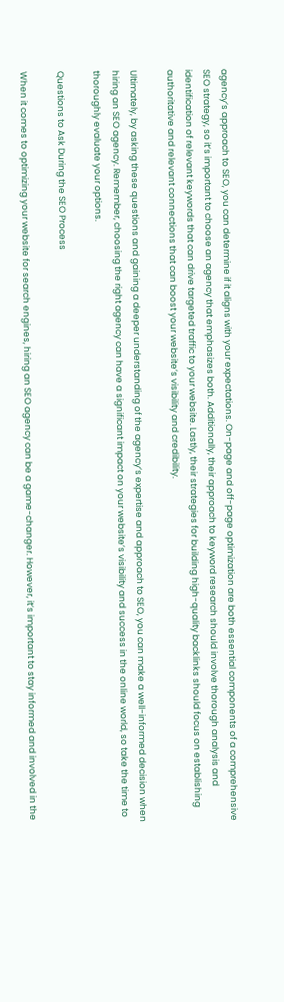agency’s approach to SEO, you can determine if it aligns with your expectations. On-page and off-page optimization are both essential components of a comprehensive SEO strategy, so it’s important to choose an agency that emphasizes both. Additionally, their approach to keyword research should involve thorough analysis and identification of relevant keywords that can drive targeted traffic to your website. Lastly, their strategies for building high-quality backlinks should focus on establishing authoritative and relevant connections that can boost your website’s visibility and credibility.

Ultimately, by asking these questions and gaining a deeper understanding of the agency’s expertise and approach to SEO, you can make a well-informed decision when hiring an SEO agency. Remember, choosing the right agency can have a significant impact on your website’s visibility and success in the online world, so take the time to thoroughly evaluate your options.

Questions to Ask During the SEO Process

When it comes to optimizing your website for search engines, hiring an SEO agency can be a game-changer. However, it’s important to stay informed and involved in the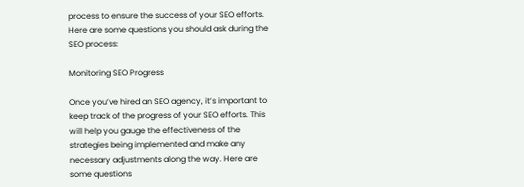process to ensure the success of your SEO efforts. Here are some questions you should ask during the SEO process:

Monitoring SEO Progress

Once you’ve hired an SEO agency, it’s important to keep track of the progress of your SEO efforts. This will help you gauge the effectiveness of the strategies being implemented and make any necessary adjustments along the way. Here are some questions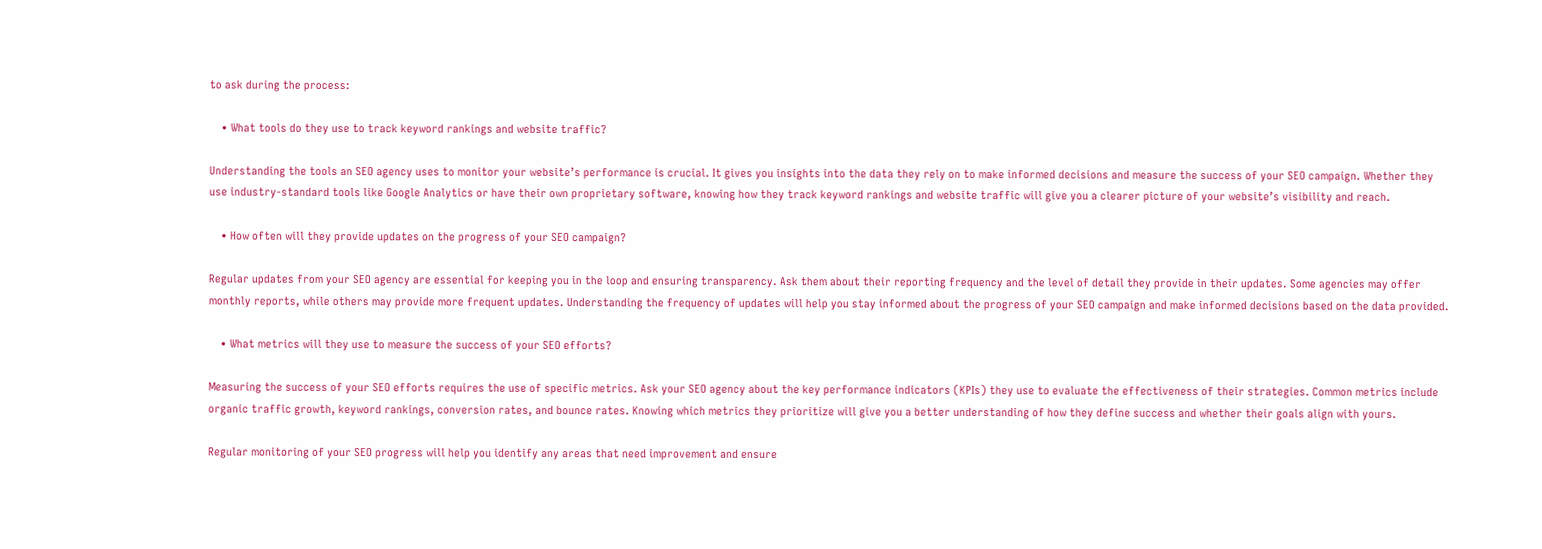to ask during the process:

    • What tools do they use to track keyword rankings and website traffic?

Understanding the tools an SEO agency uses to monitor your website’s performance is crucial. It gives you insights into the data they rely on to make informed decisions and measure the success of your SEO campaign. Whether they use industry-standard tools like Google Analytics or have their own proprietary software, knowing how they track keyword rankings and website traffic will give you a clearer picture of your website’s visibility and reach.

    • How often will they provide updates on the progress of your SEO campaign?

Regular updates from your SEO agency are essential for keeping you in the loop and ensuring transparency. Ask them about their reporting frequency and the level of detail they provide in their updates. Some agencies may offer monthly reports, while others may provide more frequent updates. Understanding the frequency of updates will help you stay informed about the progress of your SEO campaign and make informed decisions based on the data provided.

    • What metrics will they use to measure the success of your SEO efforts?

Measuring the success of your SEO efforts requires the use of specific metrics. Ask your SEO agency about the key performance indicators (KPIs) they use to evaluate the effectiveness of their strategies. Common metrics include organic traffic growth, keyword rankings, conversion rates, and bounce rates. Knowing which metrics they prioritize will give you a better understanding of how they define success and whether their goals align with yours.

Regular monitoring of your SEO progress will help you identify any areas that need improvement and ensure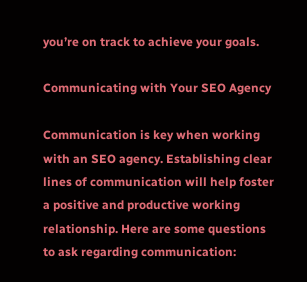you’re on track to achieve your goals.

Communicating with Your SEO Agency

Communication is key when working with an SEO agency. Establishing clear lines of communication will help foster a positive and productive working relationship. Here are some questions to ask regarding communication: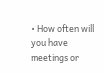• How often will you have meetings or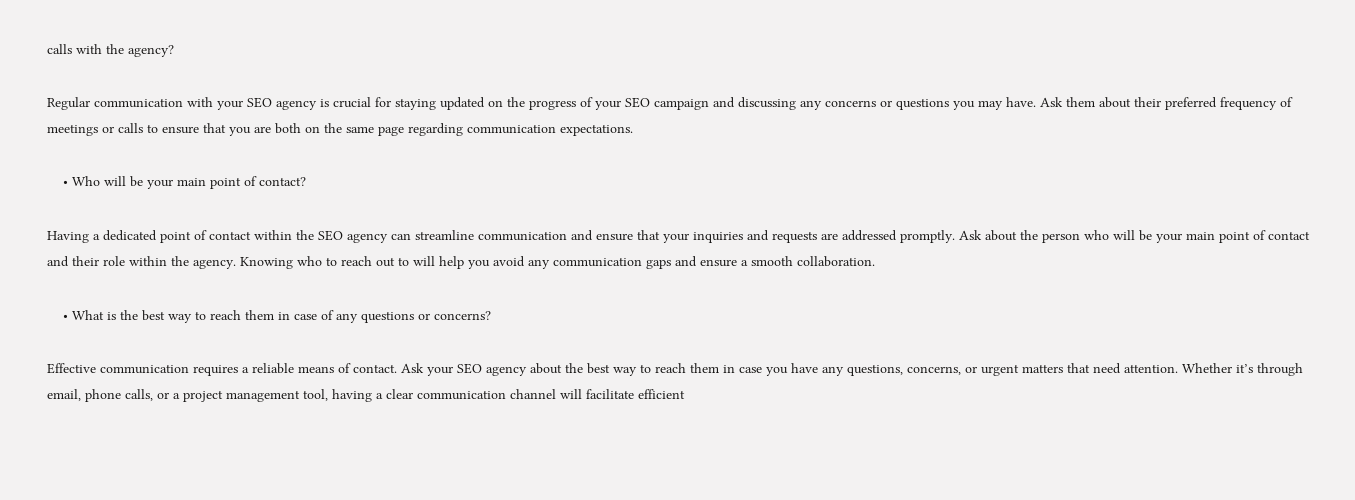calls with the agency?

Regular communication with your SEO agency is crucial for staying updated on the progress of your SEO campaign and discussing any concerns or questions you may have. Ask them about their preferred frequency of meetings or calls to ensure that you are both on the same page regarding communication expectations.

    • Who will be your main point of contact?

Having a dedicated point of contact within the SEO agency can streamline communication and ensure that your inquiries and requests are addressed promptly. Ask about the person who will be your main point of contact and their role within the agency. Knowing who to reach out to will help you avoid any communication gaps and ensure a smooth collaboration.

    • What is the best way to reach them in case of any questions or concerns?

Effective communication requires a reliable means of contact. Ask your SEO agency about the best way to reach them in case you have any questions, concerns, or urgent matters that need attention. Whether it’s through email, phone calls, or a project management tool, having a clear communication channel will facilitate efficient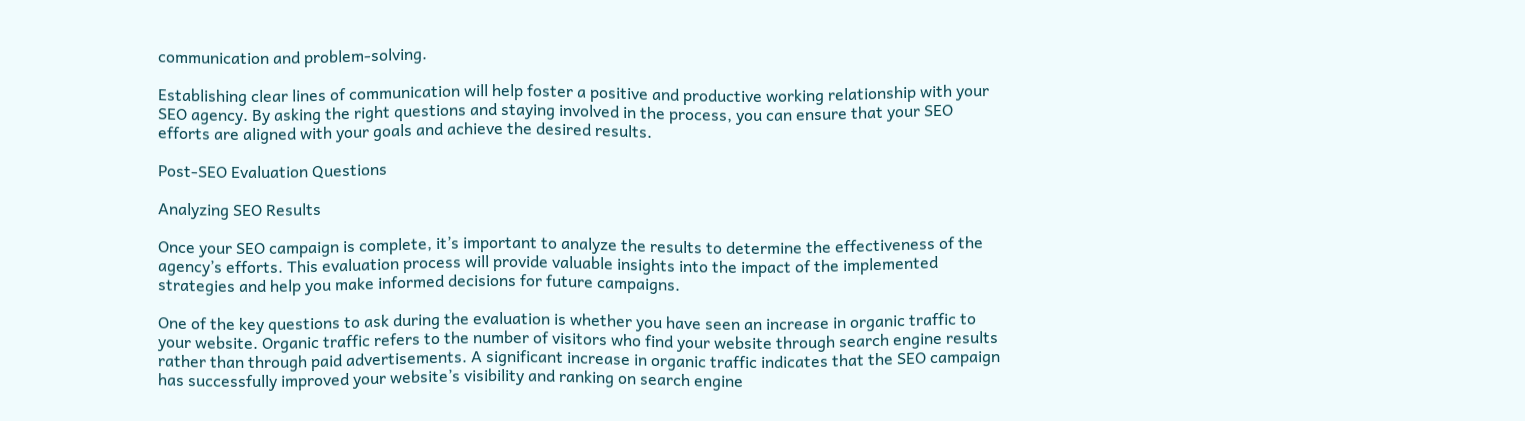communication and problem-solving.

Establishing clear lines of communication will help foster a positive and productive working relationship with your SEO agency. By asking the right questions and staying involved in the process, you can ensure that your SEO efforts are aligned with your goals and achieve the desired results.

Post-SEO Evaluation Questions

Analyzing SEO Results

Once your SEO campaign is complete, it’s important to analyze the results to determine the effectiveness of the agency’s efforts. This evaluation process will provide valuable insights into the impact of the implemented strategies and help you make informed decisions for future campaigns.

One of the key questions to ask during the evaluation is whether you have seen an increase in organic traffic to your website. Organic traffic refers to the number of visitors who find your website through search engine results rather than through paid advertisements. A significant increase in organic traffic indicates that the SEO campaign has successfully improved your website’s visibility and ranking on search engine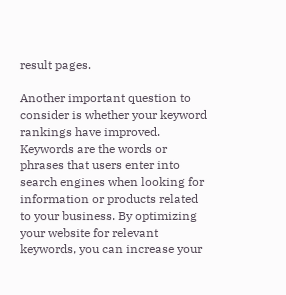result pages.

Another important question to consider is whether your keyword rankings have improved. Keywords are the words or phrases that users enter into search engines when looking for information or products related to your business. By optimizing your website for relevant keywords, you can increase your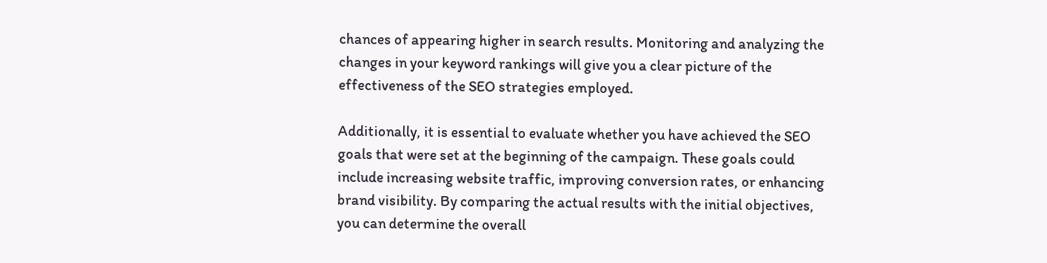chances of appearing higher in search results. Monitoring and analyzing the changes in your keyword rankings will give you a clear picture of the effectiveness of the SEO strategies employed.

Additionally, it is essential to evaluate whether you have achieved the SEO goals that were set at the beginning of the campaign. These goals could include increasing website traffic, improving conversion rates, or enhancing brand visibility. By comparing the actual results with the initial objectives, you can determine the overall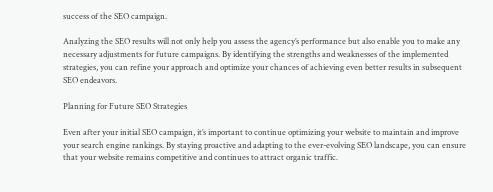success of the SEO campaign.

Analyzing the SEO results will not only help you assess the agency’s performance but also enable you to make any necessary adjustments for future campaigns. By identifying the strengths and weaknesses of the implemented strategies, you can refine your approach and optimize your chances of achieving even better results in subsequent SEO endeavors.

Planning for Future SEO Strategies

Even after your initial SEO campaign, it’s important to continue optimizing your website to maintain and improve your search engine rankings. By staying proactive and adapting to the ever-evolving SEO landscape, you can ensure that your website remains competitive and continues to attract organic traffic.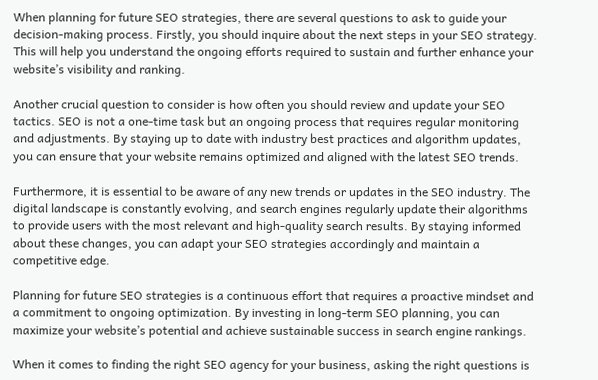When planning for future SEO strategies, there are several questions to ask to guide your decision-making process. Firstly, you should inquire about the next steps in your SEO strategy. This will help you understand the ongoing efforts required to sustain and further enhance your website’s visibility and ranking.

Another crucial question to consider is how often you should review and update your SEO tactics. SEO is not a one-time task but an ongoing process that requires regular monitoring and adjustments. By staying up to date with industry best practices and algorithm updates, you can ensure that your website remains optimized and aligned with the latest SEO trends.

Furthermore, it is essential to be aware of any new trends or updates in the SEO industry. The digital landscape is constantly evolving, and search engines regularly update their algorithms to provide users with the most relevant and high-quality search results. By staying informed about these changes, you can adapt your SEO strategies accordingly and maintain a competitive edge.

Planning for future SEO strategies is a continuous effort that requires a proactive mindset and a commitment to ongoing optimization. By investing in long-term SEO planning, you can maximize your website’s potential and achieve sustainable success in search engine rankings.

When it comes to finding the right SEO agency for your business, asking the right questions is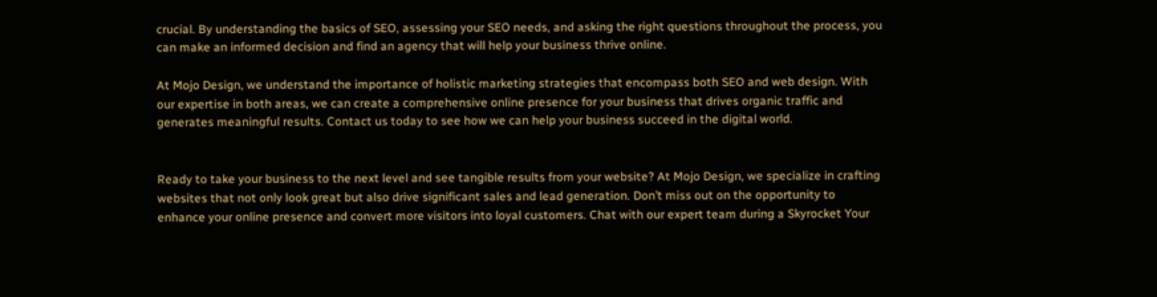crucial. By understanding the basics of SEO, assessing your SEO needs, and asking the right questions throughout the process, you can make an informed decision and find an agency that will help your business thrive online.

At Mojo Design, we understand the importance of holistic marketing strategies that encompass both SEO and web design. With our expertise in both areas, we can create a comprehensive online presence for your business that drives organic traffic and generates meaningful results. Contact us today to see how we can help your business succeed in the digital world.


Ready to take your business to the next level and see tangible results from your website? At Mojo Design, we specialize in crafting websites that not only look great but also drive significant sales and lead generation. Don’t miss out on the opportunity to enhance your online presence and convert more visitors into loyal customers. Chat with our expert team during a Skyrocket Your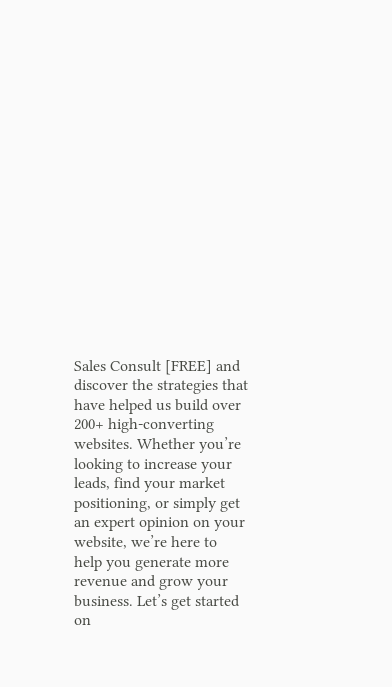Sales Consult [FREE] and discover the strategies that have helped us build over 200+ high-converting websites. Whether you’re looking to increase your leads, find your market positioning, or simply get an expert opinion on your website, we’re here to help you generate more revenue and grow your business. Let’s get started on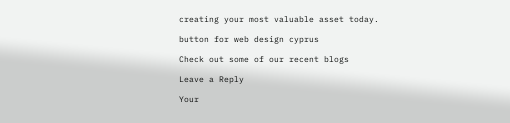creating your most valuable asset today.

button for web design cyprus

Check out some of our recent blogs

Leave a Reply

Your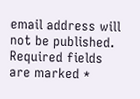email address will not be published. Required fields are marked *